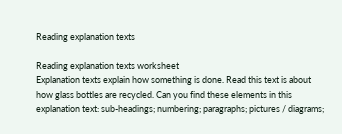Reading explanation texts

Reading explanation texts worksheet
Explanation texts explain how something is done. Read this text is about how glass bottles are recycled. Can you find these elements in this explanation text: sub-headings; numbering; paragraphs; pictures / diagrams;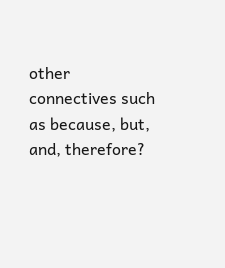other connectives such as because, but, and, therefore?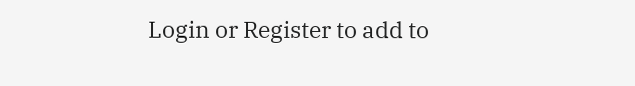Login or Register to add to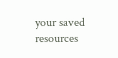your saved resources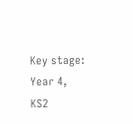Key stage: Year 4, KS2